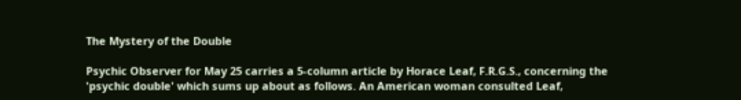The Mystery of the Double

Psychic Observer for May 25 carries a 5-column article by Horace Leaf, F.R.G.S., concerning the 'psychic double' which sums up about as follows. An American woman consulted Leaf,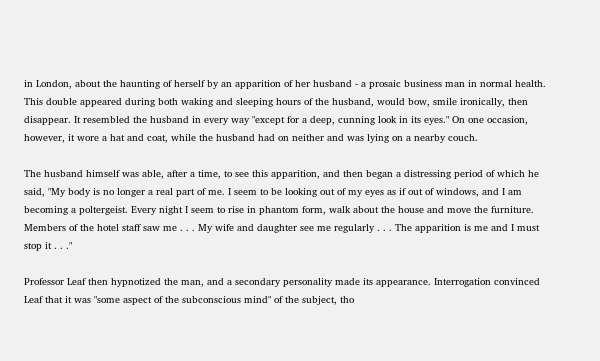in London, about the haunting of herself by an apparition of her husband - a prosaic business man in normal health. This double appeared during both waking and sleeping hours of the husband, would bow, smile ironically, then disappear. It resembled the husband in every way "except for a deep, cunning look in its eyes." On one occasion, however, it wore a hat and coat, while the husband had on neither and was lying on a nearby couch.

The husband himself was able, after a time, to see this apparition, and then began a distressing period of which he said, "My body is no longer a real part of me. I seem to be looking out of my eyes as if out of windows, and I am becoming a poltergeist. Every night I seem to rise in phantom form, walk about the house and move the furniture. Members of the hotel staff saw me . . . My wife and daughter see me regularly . . . The apparition is me and I must stop it . . ."

Professor Leaf then hypnotized the man, and a secondary personality made its appearance. Interrogation convinced Leaf that it was "some aspect of the subconscious mind" of the subject, tho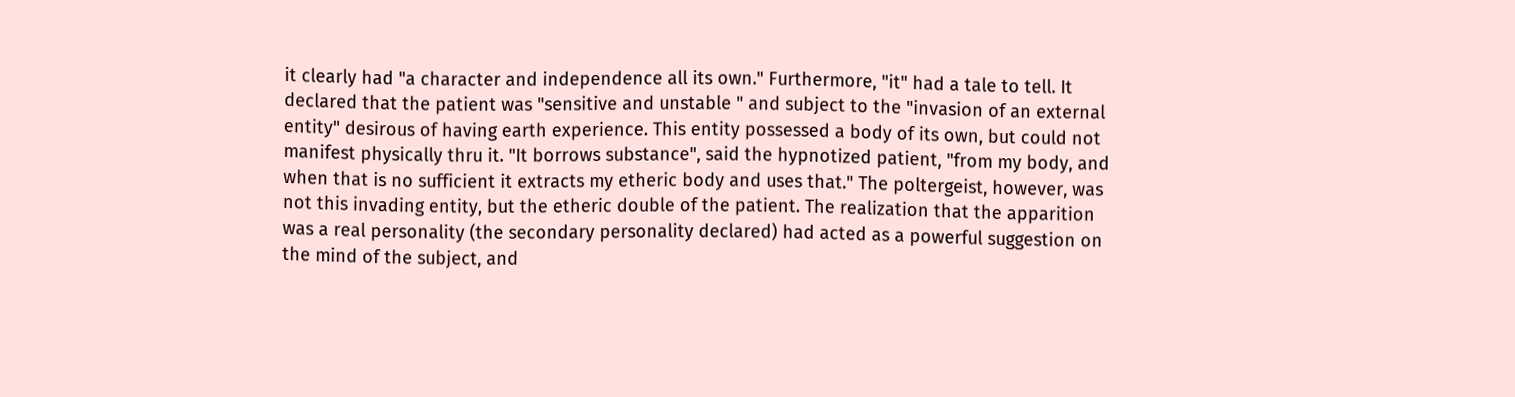it clearly had "a character and independence all its own." Furthermore, "it" had a tale to tell. It declared that the patient was "sensitive and unstable " and subject to the "invasion of an external entity" desirous of having earth experience. This entity possessed a body of its own, but could not manifest physically thru it. "It borrows substance", said the hypnotized patient, "from my body, and when that is no sufficient it extracts my etheric body and uses that." The poltergeist, however, was not this invading entity, but the etheric double of the patient. The realization that the apparition was a real personality (the secondary personality declared) had acted as a powerful suggestion on the mind of the subject, and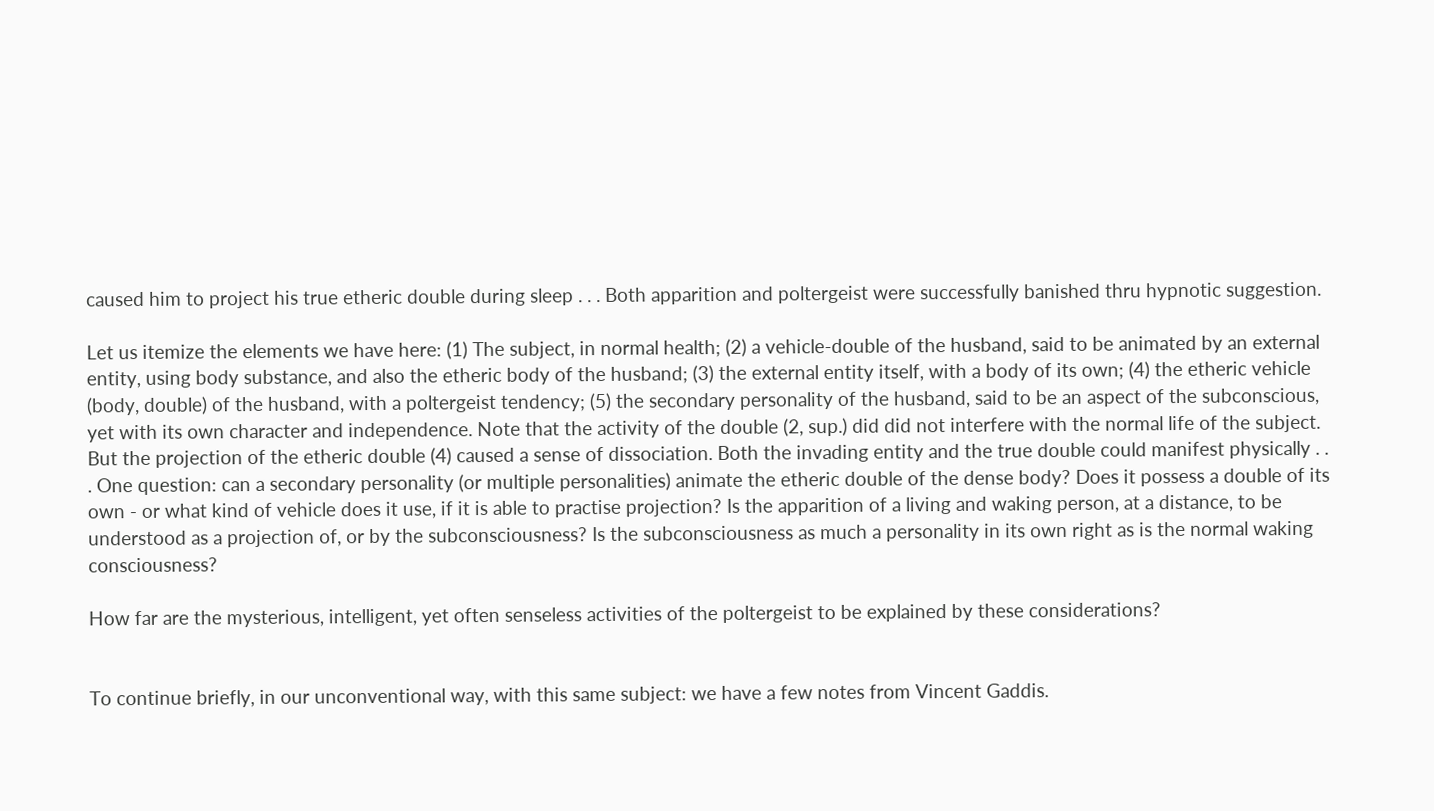caused him to project his true etheric double during sleep . . . Both apparition and poltergeist were successfully banished thru hypnotic suggestion.

Let us itemize the elements we have here: (1) The subject, in normal health; (2) a vehicle-double of the husband, said to be animated by an external entity, using body substance, and also the etheric body of the husband; (3) the external entity itself, with a body of its own; (4) the etheric vehicle (body, double) of the husband, with a poltergeist tendency; (5) the secondary personality of the husband, said to be an aspect of the subconscious, yet with its own character and independence. Note that the activity of the double (2, sup.) did did not interfere with the normal life of the subject. But the projection of the etheric double (4) caused a sense of dissociation. Both the invading entity and the true double could manifest physically . . . One question: can a secondary personality (or multiple personalities) animate the etheric double of the dense body? Does it possess a double of its own - or what kind of vehicle does it use, if it is able to practise projection? Is the apparition of a living and waking person, at a distance, to be understood as a projection of, or by the subconsciousness? Is the subconsciousness as much a personality in its own right as is the normal waking consciousness?

How far are the mysterious, intelligent, yet often senseless activities of the poltergeist to be explained by these considerations?


To continue briefly, in our unconventional way, with this same subject: we have a few notes from Vincent Gaddis.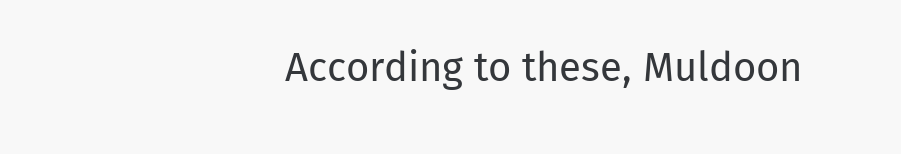According to these, Muldoon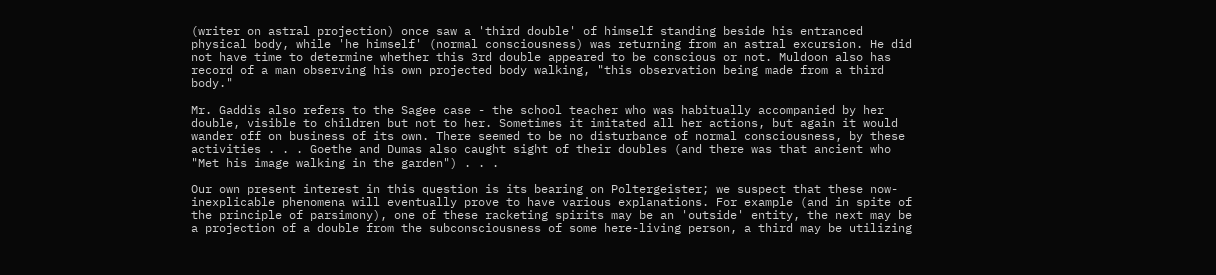(writer on astral projection) once saw a 'third double' of himself standing beside his entranced physical body, while 'he himself' (normal consciousness) was returning from an astral excursion. He did not have time to determine whether this 3rd double appeared to be conscious or not. Muldoon also has record of a man observing his own projected body walking, "this observation being made from a third body."

Mr. Gaddis also refers to the Sagee case - the school teacher who was habitually accompanied by her double, visible to children but not to her. Sometimes it imitated all her actions, but again it would wander off on business of its own. There seemed to be no disturbance of normal consciousness, by these activities . . . Goethe and Dumas also caught sight of their doubles (and there was that ancient who "Met his image walking in the garden") . . .

Our own present interest in this question is its bearing on Poltergeister; we suspect that these now-inexplicable phenomena will eventually prove to have various explanations. For example (and in spite of the principle of parsimony), one of these racketing spirits may be an 'outside' entity, the next may be a projection of a double from the subconsciousness of some here-living person, a third may be utilizing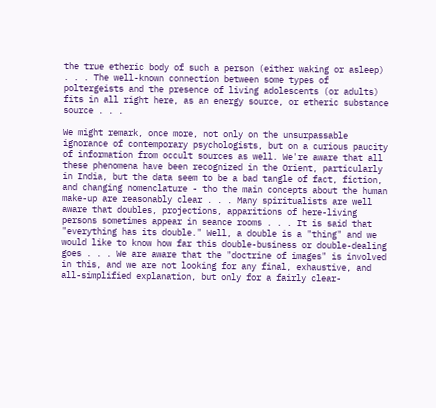the true etheric body of such a person (either waking or asleep) . . . The well-known connection between some types of poltergeists and the presence of living adolescents (or adults) fits in all right here, as an energy source, or etheric substance source . . .

We might remark, once more, not only on the unsurpassable ignorance of contemporary psychologists, but on a curious paucity of information from occult sources as well. We're aware that all these phenomena have been recognized in the Orient, particularly in India, but the data seem to be a bad tangle of fact, fiction, and changing nomenclature - tho the main concepts about the human make-up are reasonably clear . . . Many spiritualists are well aware that doubles, projections, apparitions of here-living persons sometimes appear in seance rooms . . . It is said that "everything has its double." Well, a double is a "thing" and we would like to know how far this double-business or double-dealing goes . . . We are aware that the "doctrine of images" is involved in this, and we are not looking for any final, exhaustive, and all-simplified explanation, but only for a fairly clear-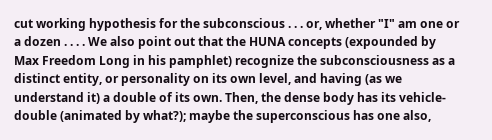cut working hypothesis for the subconscious . . . or, whether "I" am one or a dozen . . . . We also point out that the HUNA concepts (expounded by Max Freedom Long in his pamphlet) recognize the subconsciousness as a distinct entity, or personality on its own level, and having (as we understand it) a double of its own. Then, the dense body has its vehicle-double (animated by what?); maybe the superconscious has one also,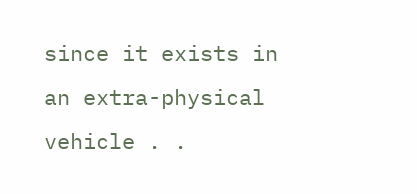since it exists in an extra-physical vehicle . .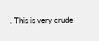. This is very crude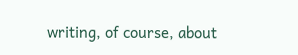writing, of course, about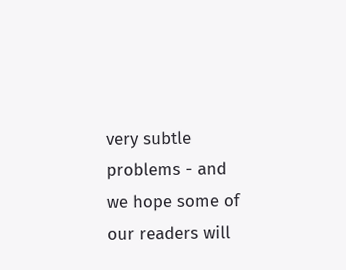very subtle problems - and we hope some of our readers will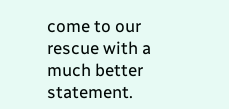come to our rescue with a much better statement.